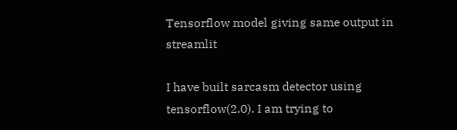Tensorflow model giving same output in streamlit

I have built sarcasm detector using tensorflow(2.0). I am trying to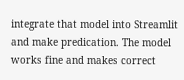integrate that model into Streamlit and make predication. The model works fine and makes correct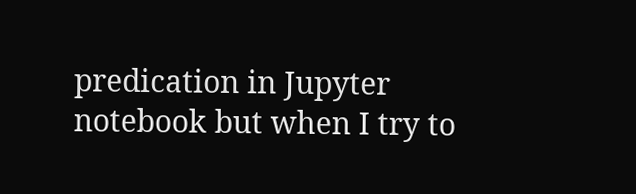predication in Jupyter notebook but when I try to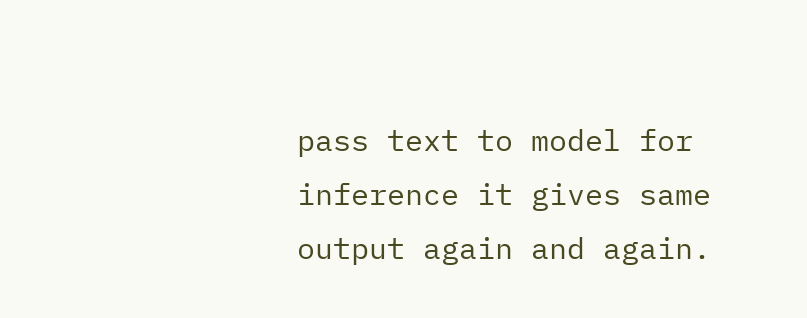pass text to model for inference it gives same output again and again.